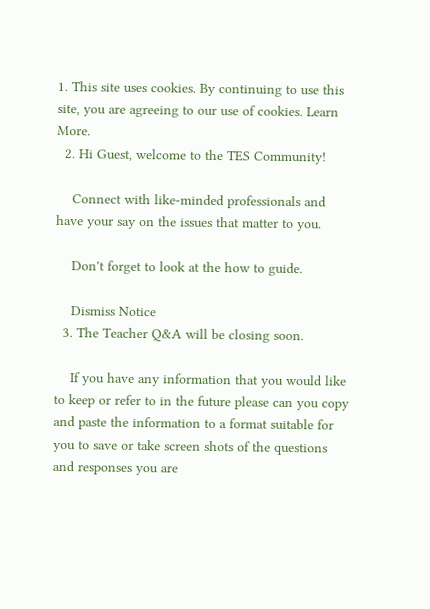1. This site uses cookies. By continuing to use this site, you are agreeing to our use of cookies. Learn More.
  2. Hi Guest, welcome to the TES Community!

    Connect with like-minded professionals and have your say on the issues that matter to you.

    Don't forget to look at the how to guide.

    Dismiss Notice
  3. The Teacher Q&A will be closing soon.

    If you have any information that you would like to keep or refer to in the future please can you copy and paste the information to a format suitable for you to save or take screen shots of the questions and responses you are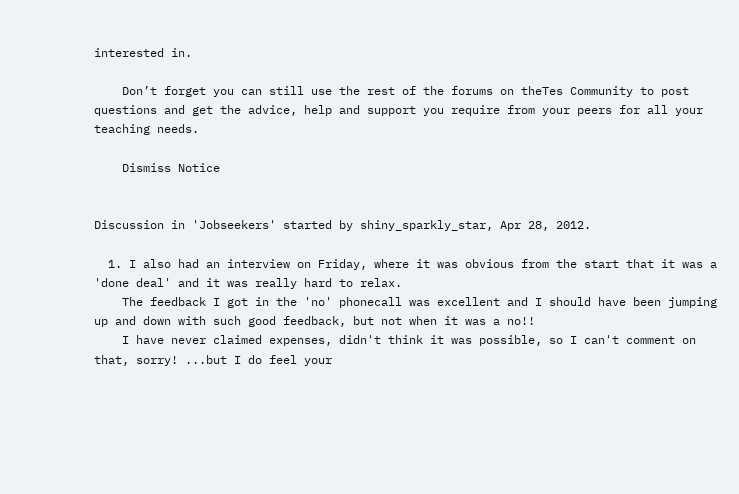interested in.

    Don’t forget you can still use the rest of the forums on theTes Community to post questions and get the advice, help and support you require from your peers for all your teaching needs.

    Dismiss Notice


Discussion in 'Jobseekers' started by shiny_sparkly_star, Apr 28, 2012.

  1. I also had an interview on Friday, where it was obvious from the start that it was a 'done deal' and it was really hard to relax.
    The feedback I got in the 'no' phonecall was excellent and I should have been jumping up and down with such good feedback, but not when it was a no!!
    I have never claimed expenses, didn't think it was possible, so I can't comment on that, sorry! ...but I do feel your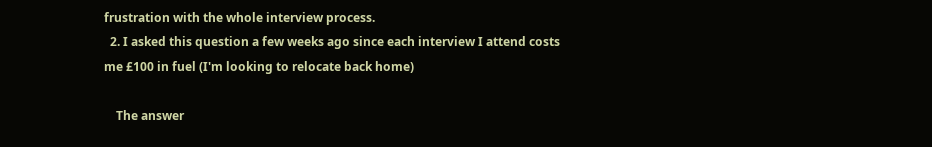frustration with the whole interview process.
  2. I asked this question a few weeks ago since each interview I attend costs me £100 in fuel (I'm looking to relocate back home)

    The answer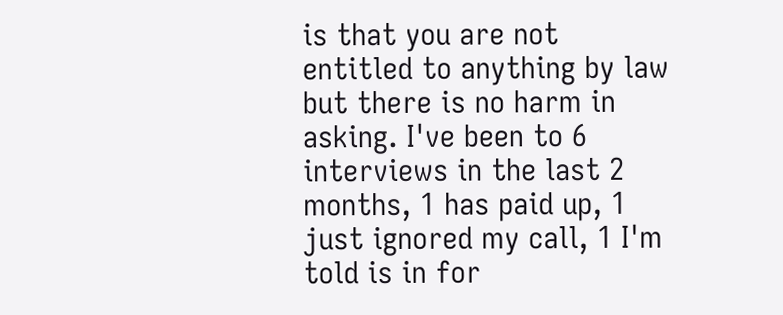is that you are not entitled to anything by law but there is no harm in asking. I've been to 6 interviews in the last 2 months, 1 has paid up, 1 just ignored my call, 1 I'm told is in for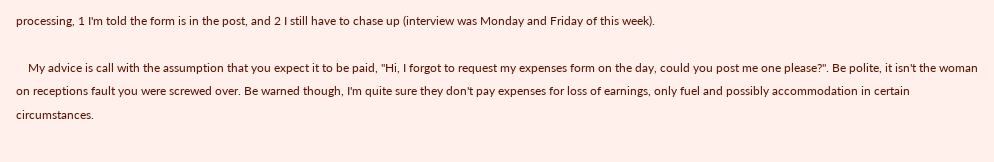processing, 1 I'm told the form is in the post, and 2 I still have to chase up (interview was Monday and Friday of this week).

    My advice is call with the assumption that you expect it to be paid, "Hi, I forgot to request my expenses form on the day, could you post me one please?". Be polite, it isn't the woman on receptions fault you were screwed over. Be warned though, I'm quite sure they don't pay expenses for loss of earnings, only fuel and possibly accommodation in certain circumstances.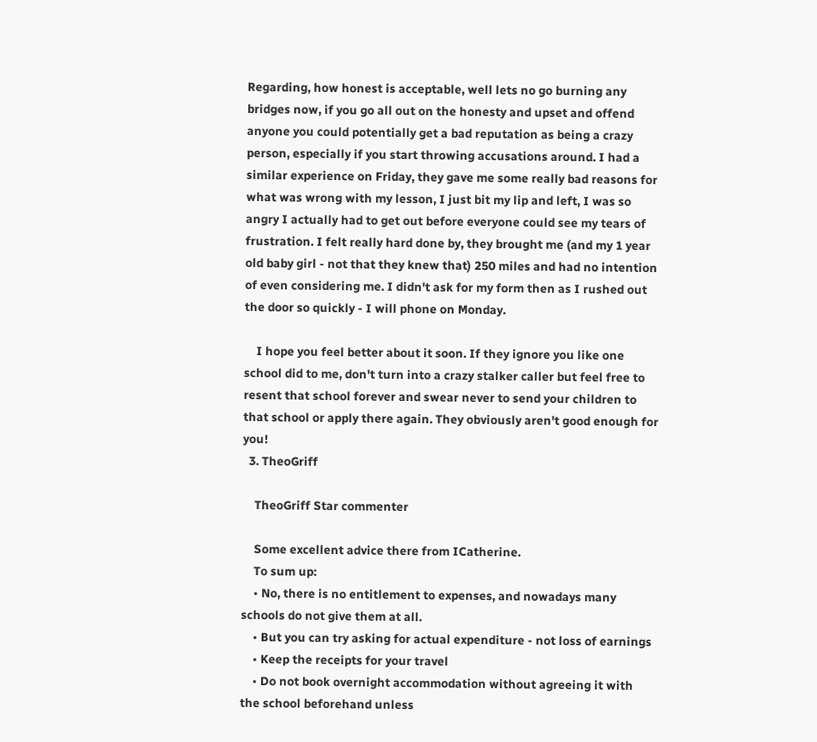Regarding, how honest is acceptable, well lets no go burning any bridges now, if you go all out on the honesty and upset and offend anyone you could potentially get a bad reputation as being a crazy person, especially if you start throwing accusations around. I had a similar experience on Friday, they gave me some really bad reasons for what was wrong with my lesson, I just bit my lip and left, I was so angry I actually had to get out before everyone could see my tears of frustration. I felt really hard done by, they brought me (and my 1 year old baby girl - not that they knew that) 250 miles and had no intention of even considering me. I didn't ask for my form then as I rushed out the door so quickly - I will phone on Monday.

    I hope you feel better about it soon. If they ignore you like one school did to me, don't turn into a crazy stalker caller but feel free to resent that school forever and swear never to send your children to that school or apply there again. They obviously aren't good enough for you!
  3. TheoGriff

    TheoGriff Star commenter

    Some excellent advice there from ICatherine.
    To sum up:
    • No, there is no entitlement to expenses, and nowadays many schools do not give them at all.
    • But you can try asking for actual expenditure - not loss of earnings
    • Keep the receipts for your travel
    • Do not book overnight accommodation without agreeing it with the school beforehand unless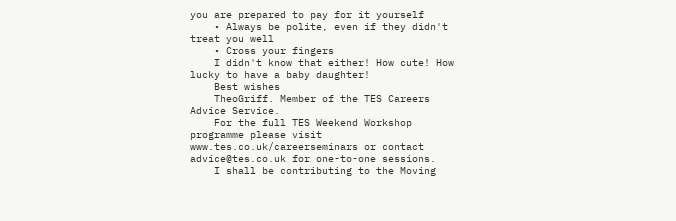you are prepared to pay for it yourself
    • Always be polite, even if they didn't treat you well
    • Cross your fingers
    I didn't know that either! How cute! How lucky to have a baby daughter!
    Best wishes
    TheoGriff. Member of the TES Careers Advice Service.
    For the full TES Weekend Workshop programme please visit www.tes.co.uk/careerseminars or contact advice@tes.co.uk for one-to-one sessions.
    I shall be contributing to the Moving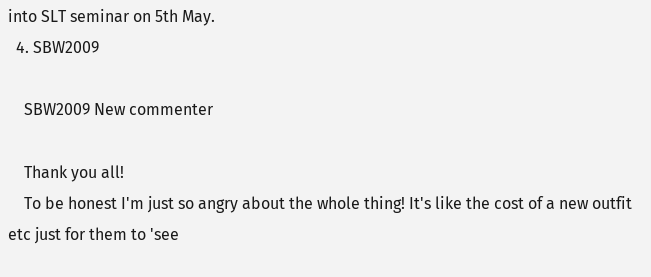into SLT seminar on 5th May.
  4. SBW2009

    SBW2009 New commenter

    Thank you all!
    To be honest I'm just so angry about the whole thing! It's like the cost of a new outfit etc just for them to 'see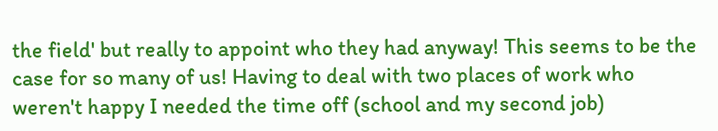the field' but really to appoint who they had anyway! This seems to be the case for so many of us! Having to deal with two places of work who weren't happy I needed the time off (school and my second job)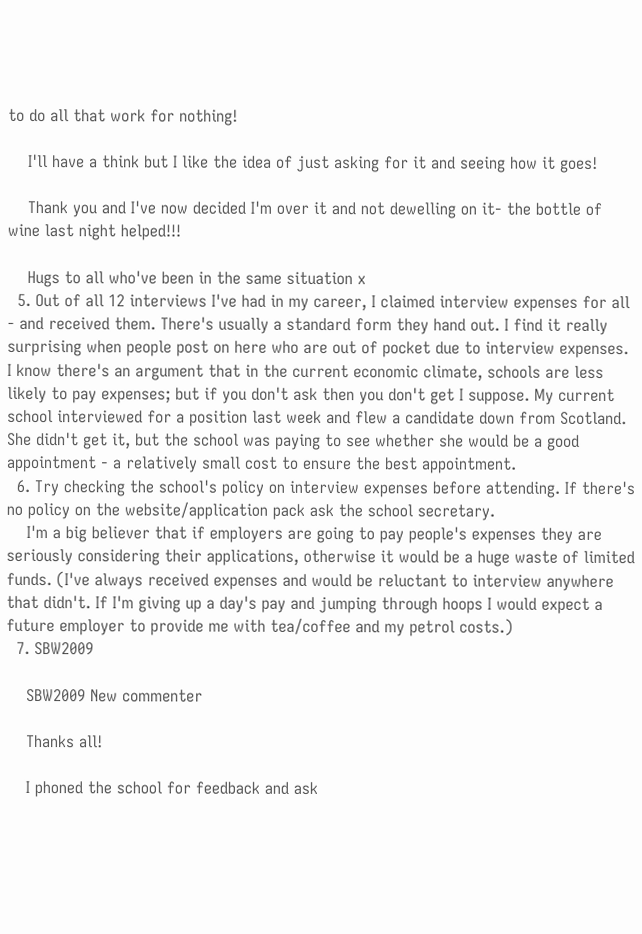to do all that work for nothing!

    I'll have a think but I like the idea of just asking for it and seeing how it goes!

    Thank you and I've now decided I'm over it and not dewelling on it- the bottle of wine last night helped!!!

    Hugs to all who've been in the same situation x
  5. Out of all 12 interviews I've had in my career, I claimed interview expenses for all - and received them. There's usually a standard form they hand out. I find it really surprising when people post on here who are out of pocket due to interview expenses. I know there's an argument that in the current economic climate, schools are less likely to pay expenses; but if you don't ask then you don't get I suppose. My current school interviewed for a position last week and flew a candidate down from Scotland. She didn't get it, but the school was paying to see whether she would be a good appointment - a relatively small cost to ensure the best appointment.
  6. Try checking the school's policy on interview expenses before attending. If there's no policy on the website/application pack ask the school secretary.
    I'm a big believer that if employers are going to pay people's expenses they are seriously considering their applications, otherwise it would be a huge waste of limited funds. (I've always received expenses and would be reluctant to interview anywhere that didn't. If I'm giving up a day's pay and jumping through hoops I would expect a future employer to provide me with tea/coffee and my petrol costs.)
  7. SBW2009

    SBW2009 New commenter

    Thanks all!

    I phoned the school for feedback and ask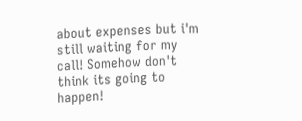about expenses but i'm still waiting for my call! Somehow don't think its going to happen!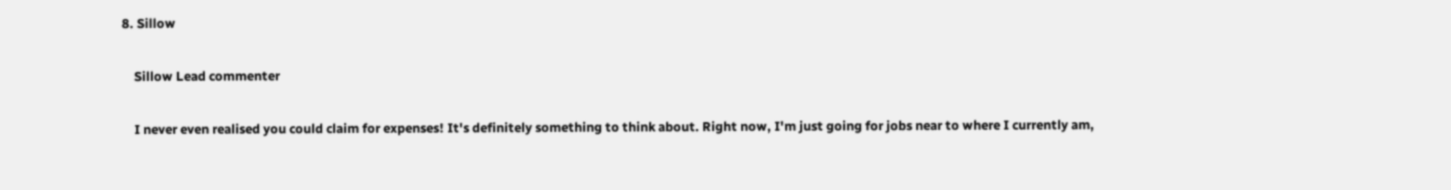8. Sillow

    Sillow Lead commenter

    I never even realised you could claim for expenses! It's definitely something to think about. Right now, I'm just going for jobs near to where I currently am,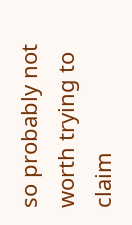so probably not worth trying to claim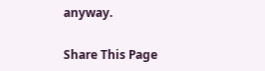anyway.

Share This Page